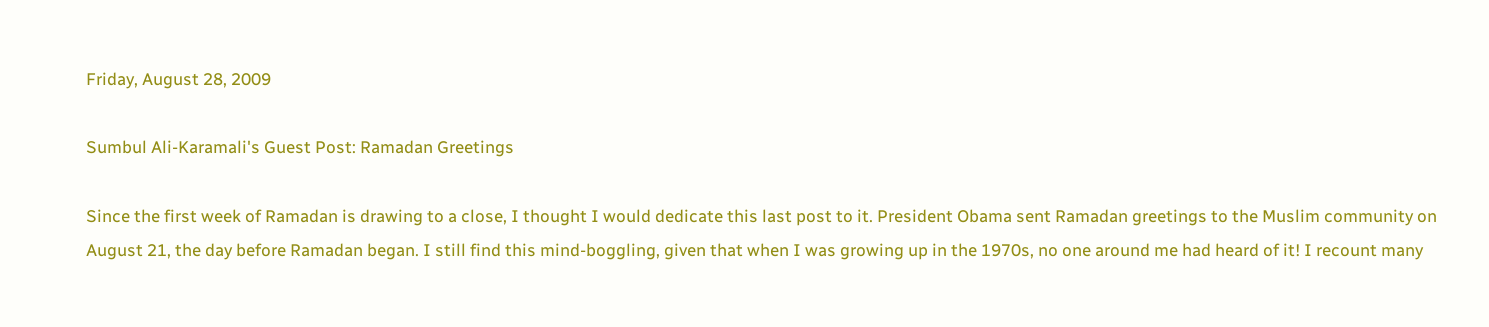Friday, August 28, 2009

Sumbul Ali-Karamali's Guest Post: Ramadan Greetings

Since the first week of Ramadan is drawing to a close, I thought I would dedicate this last post to it. President Obama sent Ramadan greetings to the Muslim community on August 21, the day before Ramadan began. I still find this mind-boggling, given that when I was growing up in the 1970s, no one around me had heard of it! I recount many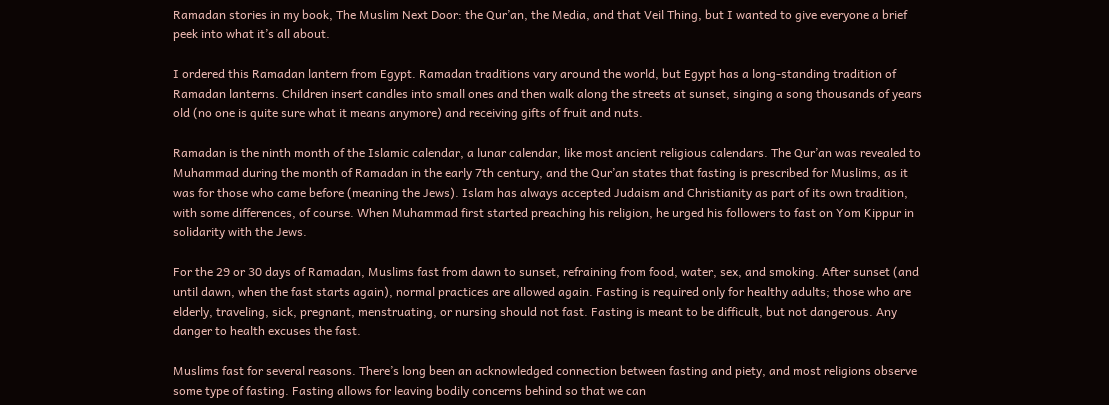Ramadan stories in my book, The Muslim Next Door: the Qur’an, the Media, and that Veil Thing, but I wanted to give everyone a brief peek into what it’s all about.

I ordered this Ramadan lantern from Egypt. Ramadan traditions vary around the world, but Egypt has a long-standing tradition of Ramadan lanterns. Children insert candles into small ones and then walk along the streets at sunset, singing a song thousands of years old (no one is quite sure what it means anymore) and receiving gifts of fruit and nuts.

Ramadan is the ninth month of the Islamic calendar, a lunar calendar, like most ancient religious calendars. The Qur’an was revealed to Muhammad during the month of Ramadan in the early 7th century, and the Qur’an states that fasting is prescribed for Muslims, as it was for those who came before (meaning the Jews). Islam has always accepted Judaism and Christianity as part of its own tradition, with some differences, of course. When Muhammad first started preaching his religion, he urged his followers to fast on Yom Kippur in solidarity with the Jews.

For the 29 or 30 days of Ramadan, Muslims fast from dawn to sunset, refraining from food, water, sex, and smoking. After sunset (and until dawn, when the fast starts again), normal practices are allowed again. Fasting is required only for healthy adults; those who are elderly, traveling, sick, pregnant, menstruating, or nursing should not fast. Fasting is meant to be difficult, but not dangerous. Any danger to health excuses the fast.

Muslims fast for several reasons. There’s long been an acknowledged connection between fasting and piety, and most religions observe some type of fasting. Fasting allows for leaving bodily concerns behind so that we can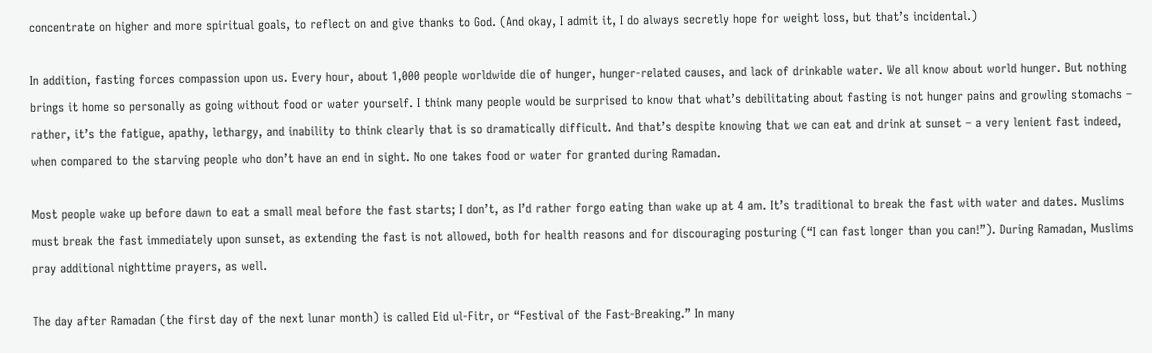concentrate on higher and more spiritual goals, to reflect on and give thanks to God. (And okay, I admit it, I do always secretly hope for weight loss, but that’s incidental.)

In addition, fasting forces compassion upon us. Every hour, about 1,000 people worldwide die of hunger, hunger-related causes, and lack of drinkable water. We all know about world hunger. But nothing brings it home so personally as going without food or water yourself. I think many people would be surprised to know that what’s debilitating about fasting is not hunger pains and growling stomachs – rather, it’s the fatigue, apathy, lethargy, and inability to think clearly that is so dramatically difficult. And that’s despite knowing that we can eat and drink at sunset – a very lenient fast indeed, when compared to the starving people who don’t have an end in sight. No one takes food or water for granted during Ramadan.

Most people wake up before dawn to eat a small meal before the fast starts; I don’t, as I’d rather forgo eating than wake up at 4 am. It’s traditional to break the fast with water and dates. Muslims must break the fast immediately upon sunset, as extending the fast is not allowed, both for health reasons and for discouraging posturing (“I can fast longer than you can!”). During Ramadan, Muslims pray additional nighttime prayers, as well.

The day after Ramadan (the first day of the next lunar month) is called Eid ul-Fitr, or “Festival of the Fast-Breaking.” In many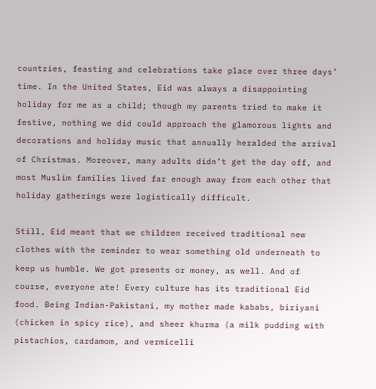countries, feasting and celebrations take place over three days’ time. In the United States, Eid was always a disappointing holiday for me as a child; though my parents tried to make it festive, nothing we did could approach the glamorous lights and decorations and holiday music that annually heralded the arrival of Christmas. Moreover, many adults didn’t get the day off, and most Muslim families lived far enough away from each other that holiday gatherings were logistically difficult.

Still, Eid meant that we children received traditional new clothes with the reminder to wear something old underneath to keep us humble. We got presents or money, as well. And of course, everyone ate! Every culture has its traditional Eid food. Being Indian-Pakistani, my mother made kababs, biriyani (chicken in spicy rice), and sheer khurma (a milk pudding with pistachios, cardamom, and vermicelli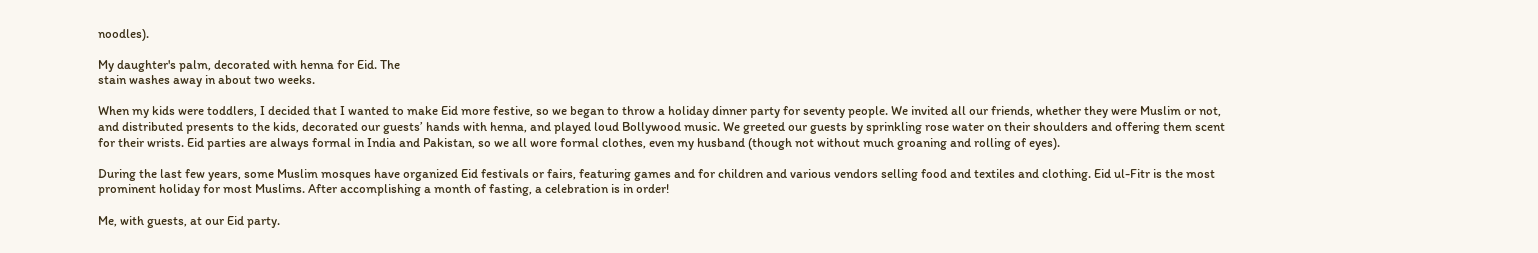noodles).

My daughter's palm, decorated with henna for Eid. The
stain washes away in about two weeks.

When my kids were toddlers, I decided that I wanted to make Eid more festive, so we began to throw a holiday dinner party for seventy people. We invited all our friends, whether they were Muslim or not, and distributed presents to the kids, decorated our guests’ hands with henna, and played loud Bollywood music. We greeted our guests by sprinkling rose water on their shoulders and offering them scent for their wrists. Eid parties are always formal in India and Pakistan, so we all wore formal clothes, even my husband (though not without much groaning and rolling of eyes).

During the last few years, some Muslim mosques have organized Eid festivals or fairs, featuring games and for children and various vendors selling food and textiles and clothing. Eid ul-Fitr is the most prominent holiday for most Muslims. After accomplishing a month of fasting, a celebration is in order!

Me, with guests, at our Eid party.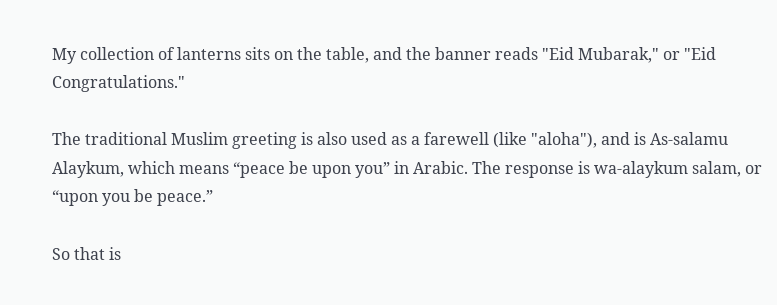My collection of lanterns sits on the table, and the banner reads "Eid Mubarak," or "Eid Congratulations."

The traditional Muslim greeting is also used as a farewell (like "aloha"), and is As-salamu Alaykum, which means “peace be upon you” in Arabic. The response is wa-alaykum salam, or “upon you be peace.”

So that is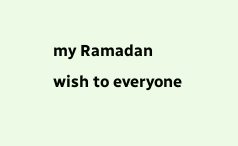my Ramadan wish to everyone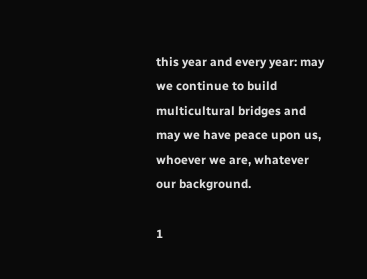this year and every year: may we continue to build multicultural bridges and may we have peace upon us, whoever we are, whatever our background.

1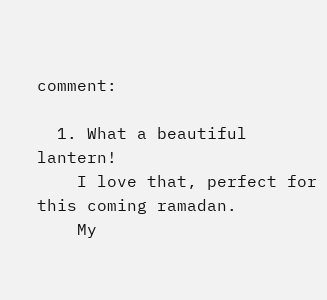comment:

  1. What a beautiful lantern!
    I love that, perfect for this coming ramadan.
    My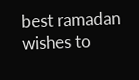best ramadan wishes to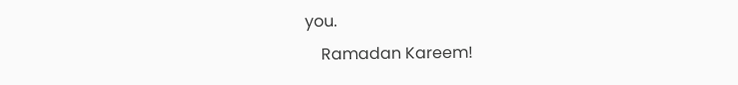you.
    Ramadan Kareem!